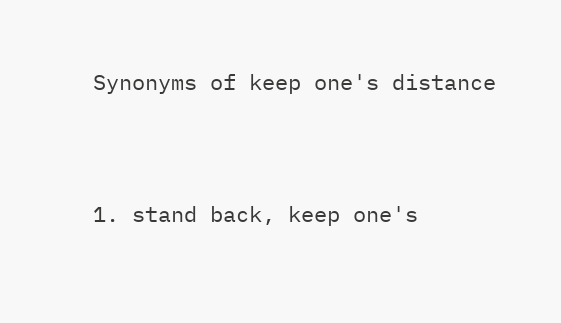Synonyms of keep one's distance


1. stand back, keep one's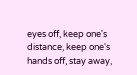eyes off, keep one's distance, keep one's hands off, stay away,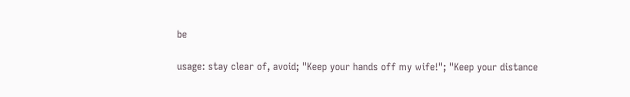be

usage: stay clear of, avoid; "Keep your hands off my wife!"; "Keep your distance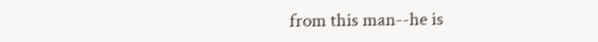from this man--he is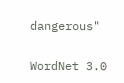dangerous"

WordNet 3.0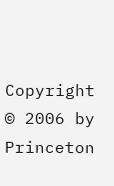Copyright © 2006 by Princeton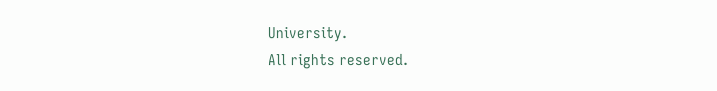University.
All rights reserved.